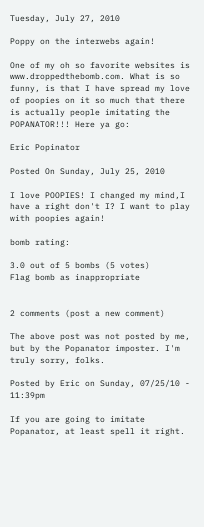Tuesday, July 27, 2010

Poppy on the interwebs again!

One of my oh so favorite websites is www.droppedthebomb.com. What is so funny, is that I have spread my love of poopies on it so much that there is actually people imitating the POPANATOR!!! Here ya go:

Eric Popinator

Posted On Sunday, July 25, 2010

I love POOPIES! I changed my mind,I have a right don't I? I want to play with poopies again!

bomb rating:

3.0 out of 5 bombs (5 votes)
Flag bomb as inappropriate


2 comments (post a new comment)

The above post was not posted by me, but by the Popanator imposter. I'm truly sorry, folks.

Posted by Eric on Sunday, 07/25/10 - 11:39pm

If you are going to imitate Popanator, at least spell it right.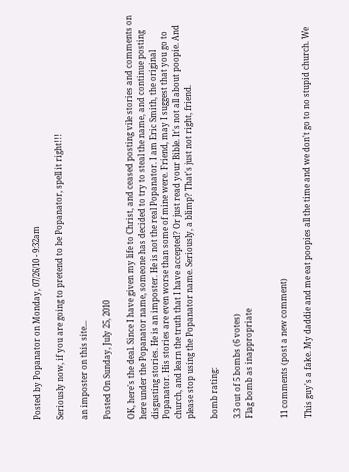Posted by Popanator on Monday, 07/26/10 - 9:32am

Seriously now, if you are going to pretend to be Popanator, spell it right!!!

an imposter on this site...

Posted On Sunday, July 25, 2010

OK, here's the deal. Since I have given my life to Christ, and ceased posting vile stories and comments on here under the Popanator name, someone has decided to try to steal the name, and continue posting disgusting stories. He is an imposter. He is not the real Popanator. I am Eric Smith, the original Popanator. His stories are even worse than some of mine were. Friend, may I suggest that you go to church, and learn the truth that I have accepted? Or just read your Bible. It's not all about poopie. And please stop using the Popanator name. Seriously, a blimp? That's just not right, friend.

bomb rating:

3.3 out of 5 bombs (6 votes)
Flag bomb as inappropriate


11 comments (post a new comment)

This guy's a fake. My daddie and me eat poopies all the time and we don't go to no stupid church. We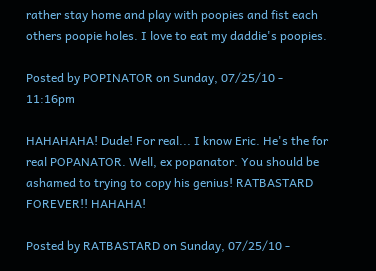rather stay home and play with poopies and fist each others poopie holes. I love to eat my daddie's poopies.

Posted by POPINATOR on Sunday, 07/25/10 - 11:16pm

HAHAHAHA! Dude! For real... I know Eric. He's the for real POPANATOR. Well, ex popanator. You should be ashamed to trying to copy his genius! RATBASTARD FOREVER!! HAHAHA!

Posted by RATBASTARD on Sunday, 07/25/10 -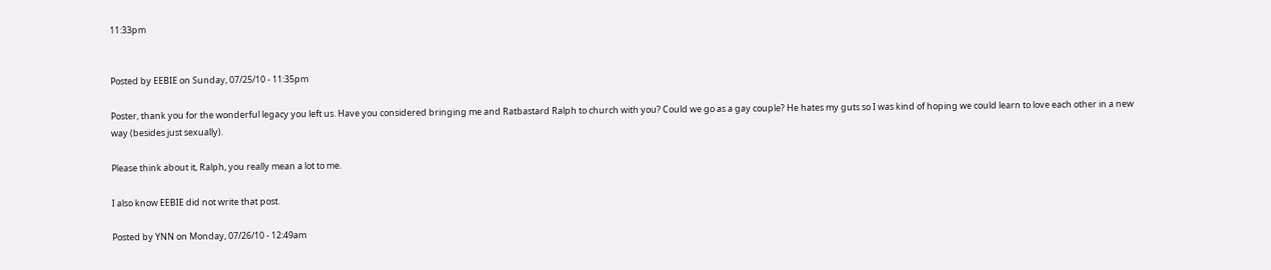11:33pm


Posted by EEBIE on Sunday, 07/25/10 - 11:35pm

Poster, thank you for the wonderful legacy you left us. Have you considered bringing me and Ratbastard Ralph to church with you? Could we go as a gay couple? He hates my guts so I was kind of hoping we could learn to love each other in a new way (besides just sexually).

Please think about it, Ralph, you really mean a lot to me.

I also know EEBIE did not write that post.

Posted by YNN on Monday, 07/26/10 - 12:49am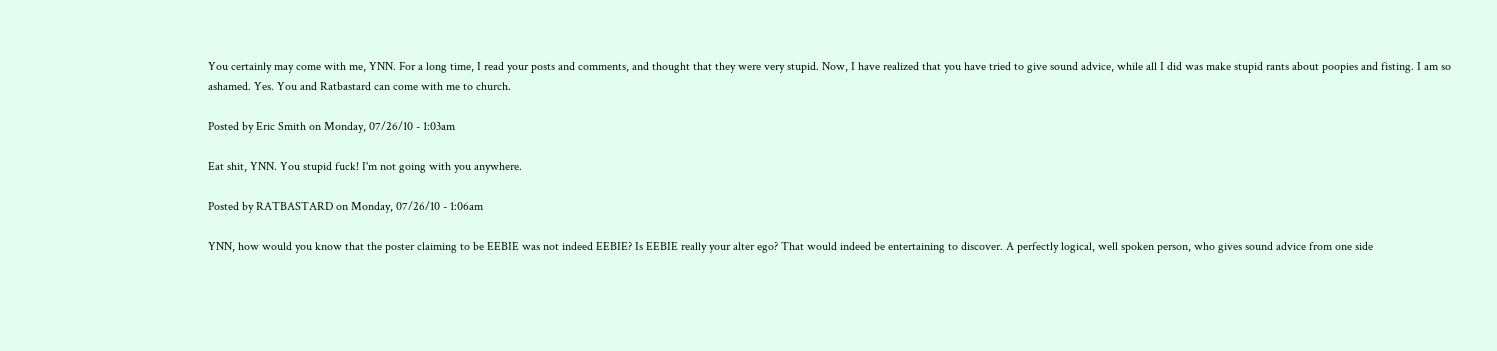You certainly may come with me, YNN. For a long time, I read your posts and comments, and thought that they were very stupid. Now, I have realized that you have tried to give sound advice, while all I did was make stupid rants about poopies and fisting. I am so ashamed. Yes. You and Ratbastard can come with me to church.

Posted by Eric Smith on Monday, 07/26/10 - 1:03am

Eat shit, YNN. You stupid fuck! I'm not going with you anywhere.

Posted by RATBASTARD on Monday, 07/26/10 - 1:06am

YNN, how would you know that the poster claiming to be EEBIE was not indeed EEBIE? Is EEBIE really your alter ego? That would indeed be entertaining to discover. A perfectly logical, well spoken person, who gives sound advice from one side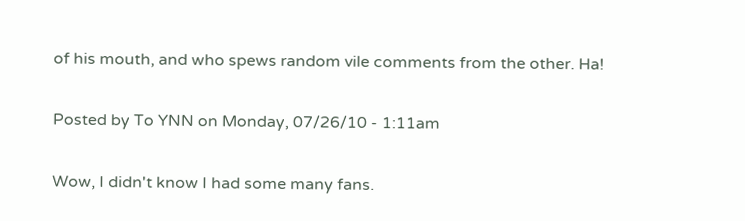of his mouth, and who spews random vile comments from the other. Ha!

Posted by To YNN on Monday, 07/26/10 - 1:11am

Wow, I didn't know I had some many fans.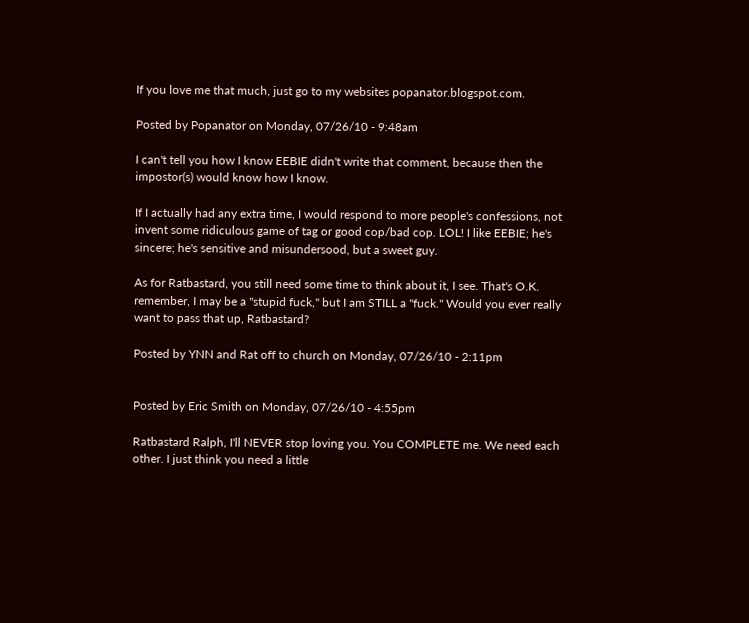If you love me that much, just go to my websites popanator.blogspot.com.

Posted by Popanator on Monday, 07/26/10 - 9:48am

I can't tell you how I know EEBIE didn't write that comment, because then the impostor(s) would know how I know.

If I actually had any extra time, I would respond to more people's confessions, not invent some ridiculous game of tag or good cop/bad cop. LOL! I like EEBIE; he's sincere; he's sensitive and misundersood, but a sweet guy.

As for Ratbastard, you still need some time to think about it, I see. That's O.K. remember, I may be a "stupid fuck," but I am STILL a "fuck." Would you ever really want to pass that up, Ratbastard?

Posted by YNN and Rat off to church on Monday, 07/26/10 - 2:11pm


Posted by Eric Smith on Monday, 07/26/10 - 4:55pm

Ratbastard Ralph, I'll NEVER stop loving you. You COMPLETE me. We need each other. I just think you need a little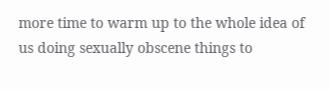more time to warm up to the whole idea of us doing sexually obscene things to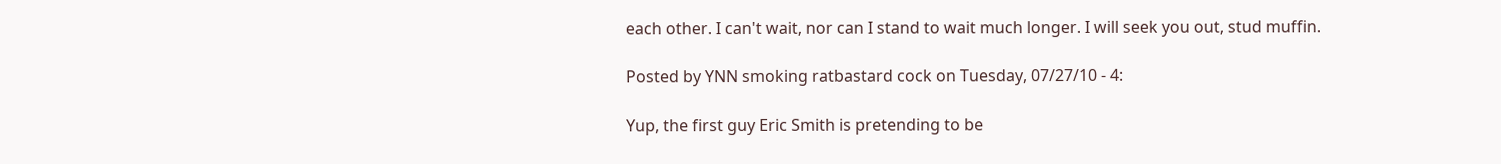each other. I can't wait, nor can I stand to wait much longer. I will seek you out, stud muffin.

Posted by YNN smoking ratbastard cock on Tuesday, 07/27/10 - 4:

Yup, the first guy Eric Smith is pretending to be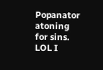Popanator atoning for sins. LOL I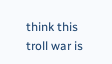think this troll war is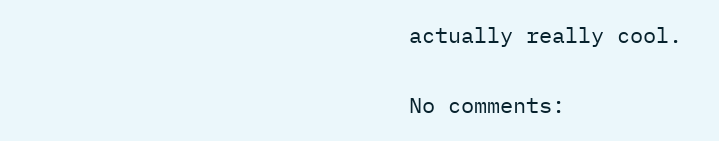actually really cool.

No comments: